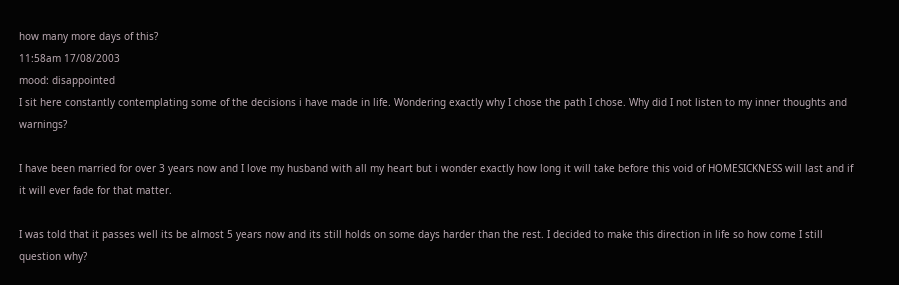how many more days of this?
11:58am 17/08/2003
mood: disappointed
I sit here constantly contemplating some of the decisions i have made in life. Wondering exactly why I chose the path I chose. Why did I not listen to my inner thoughts and warnings?

I have been married for over 3 years now and I love my husband with all my heart but i wonder exactly how long it will take before this void of HOMESICKNESS will last and if it will ever fade for that matter.

I was told that it passes well its be almost 5 years now and its still holds on some days harder than the rest. I decided to make this direction in life so how come I still question why?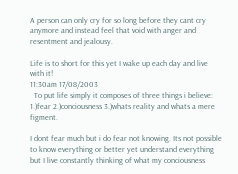A person can only cry for so long before they cant cry anymore and instead feel that void with anger and resentment and jealousy.

Life is to short for this yet I wake up each day and live with it!
11:30am 17/08/2003
  To put life simply it composes of three things i believe: 1.)fear 2.)conciousness 3.)whats reality and whats a mere figment.

I dont fear much but i do fear not knowing. Its not possible to know everything or better yet understand everything but I live constantly thinking of what my conciousness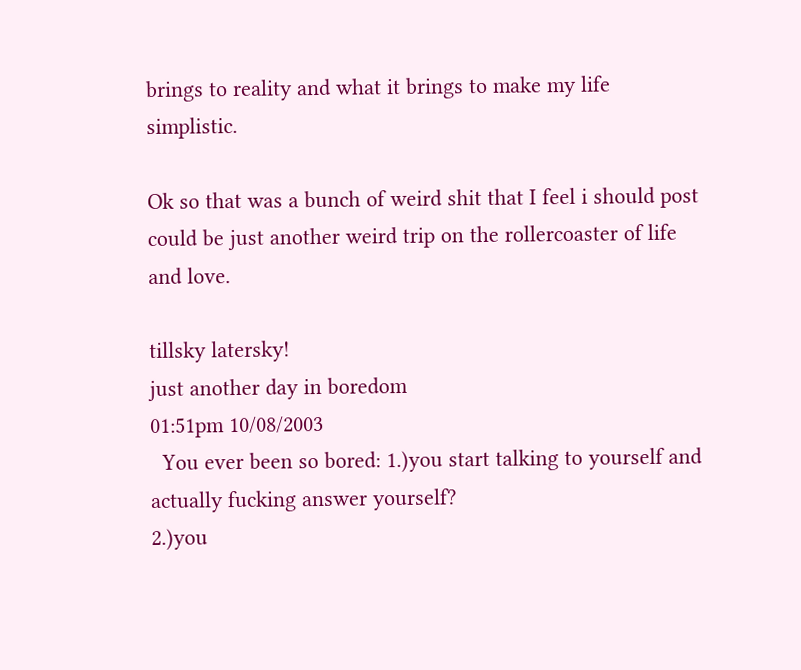brings to reality and what it brings to make my life simplistic.

Ok so that was a bunch of weird shit that I feel i should post could be just another weird trip on the rollercoaster of life and love.

tillsky latersky!
just another day in boredom
01:51pm 10/08/2003
  You ever been so bored: 1.)you start talking to yourself and actually fucking answer yourself?
2.)you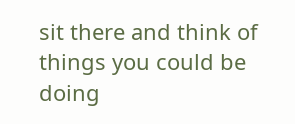sit there and think of things you could be doing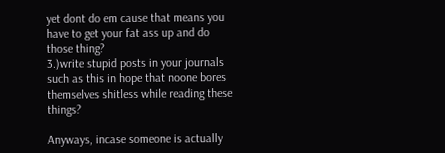yet dont do em cause that means you have to get your fat ass up and do those thing?
3.)write stupid posts in your journals such as this in hope that noone bores themselves shitless while reading these things?

Anyways, incase someone is actually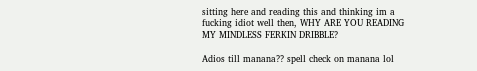sitting here and reading this and thinking im a fucking idiot well then, WHY ARE YOU READING MY MINDLESS FERKIN DRIBBLE?

Adios till manana?? spell check on manana lol